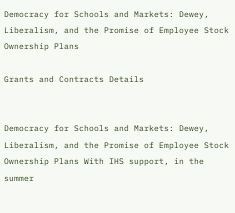Democracy for Schools and Markets: Dewey, Liberalism, and the Promise of Employee Stock Ownership Plans

Grants and Contracts Details


Democracy for Schools and Markets: Dewey, Liberalism, and the Promise of Employee Stock Ownership Plans With IHS support, in the summer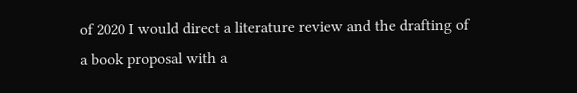of 2020 I would direct a literature review and the drafting of a book proposal with a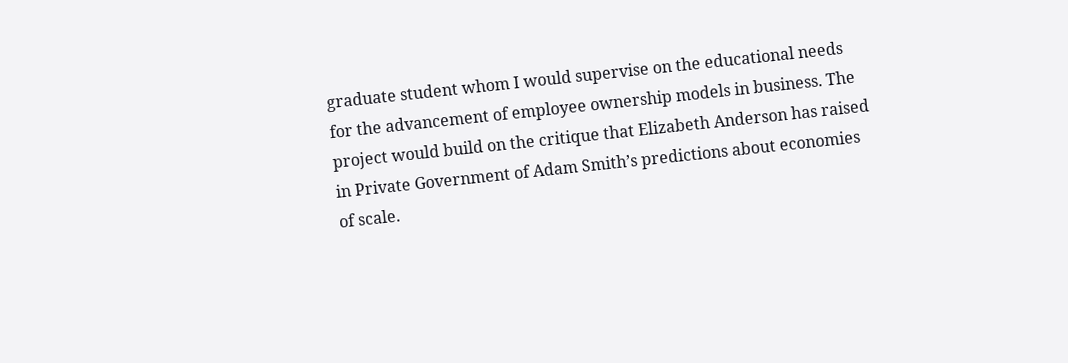graduate student whom I would supervise on the educational needs for the advancement of employee ownership models in business. The project would build on the critique that Elizabeth Anderson has raised in Private Government of Adam Smith’s predictions about economies of scale.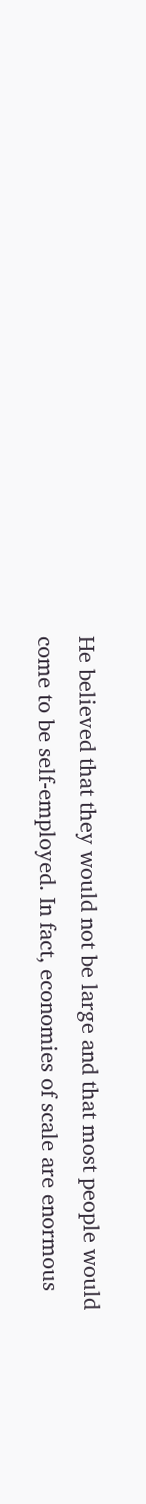He believed that they would not be large and that most people would come to be self-employed. In fact, economies of scale are enormous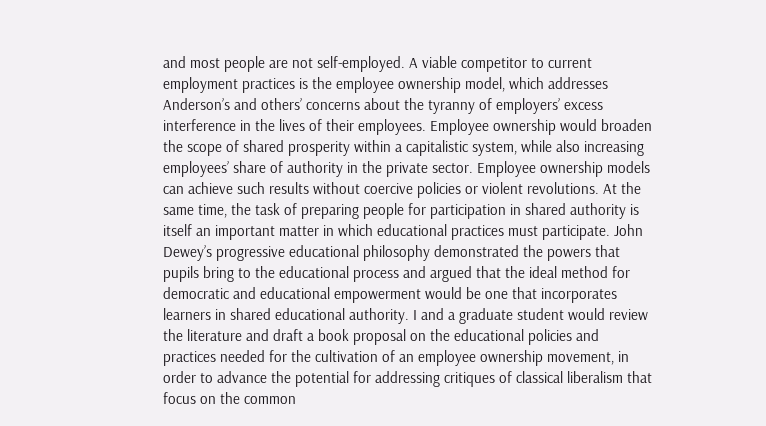and most people are not self-employed. A viable competitor to current employment practices is the employee ownership model, which addresses Anderson’s and others’ concerns about the tyranny of employers’ excess interference in the lives of their employees. Employee ownership would broaden the scope of shared prosperity within a capitalistic system, while also increasing employees’ share of authority in the private sector. Employee ownership models can achieve such results without coercive policies or violent revolutions. At the same time, the task of preparing people for participation in shared authority is itself an important matter in which educational practices must participate. John Dewey’s progressive educational philosophy demonstrated the powers that pupils bring to the educational process and argued that the ideal method for democratic and educational empowerment would be one that incorporates learners in shared educational authority. I and a graduate student would review the literature and draft a book proposal on the educational policies and practices needed for the cultivation of an employee ownership movement, in order to advance the potential for addressing critiques of classical liberalism that focus on the common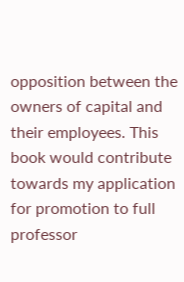opposition between the owners of capital and their employees. This book would contribute towards my application for promotion to full professor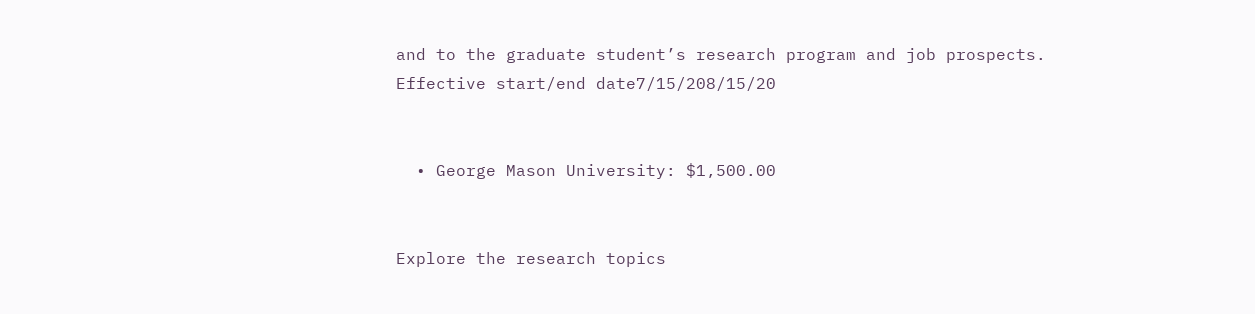and to the graduate student’s research program and job prospects.
Effective start/end date7/15/208/15/20


  • George Mason University: $1,500.00


Explore the research topics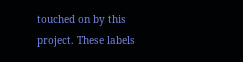touched on by this project. These labels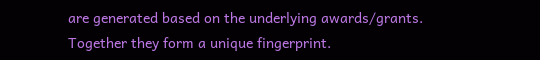are generated based on the underlying awards/grants. Together they form a unique fingerprint.